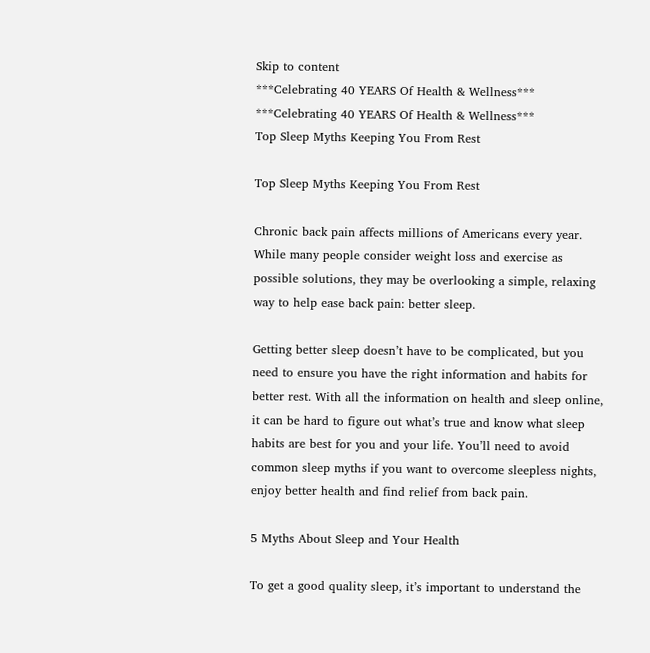Skip to content
***Celebrating 40 YEARS Of Health & Wellness***
***Celebrating 40 YEARS Of Health & Wellness***
Top Sleep Myths Keeping You From Rest

Top Sleep Myths Keeping You From Rest

Chronic back pain affects millions of Americans every year. While many people consider weight loss and exercise as possible solutions, they may be overlooking a simple, relaxing way to help ease back pain: better sleep.

Getting better sleep doesn’t have to be complicated, but you need to ensure you have the right information and habits for better rest. With all the information on health and sleep online, it can be hard to figure out what’s true and know what sleep habits are best for you and your life. You’ll need to avoid common sleep myths if you want to overcome sleepless nights, enjoy better health and find relief from back pain.

5 Myths About Sleep and Your Health

To get a good quality sleep, it’s important to understand the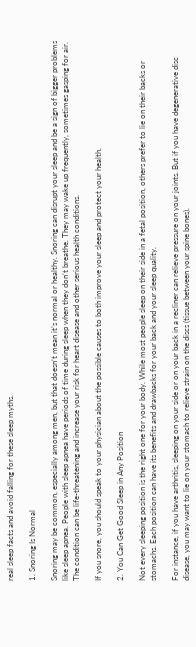real sleep facts and avoid falling for these sleep myths.

1. Snoring Is Normal

Snoring may be common, especially among men, but that doesn’t mean it’s normal or healthy. Snoring can disrupt your sleep and be a sign of bigger problems like sleep apnea. People with sleep apnea have periods of time during sleep when they don’t breathe. They may wake up frequently, sometimes gasping for air. The condition can be life-threatening and increase your risk for heart disease and other serious health conditions.

If you snore, you should speak to your physician about the possible causes to both improve your sleep and protect your health.

2. You Can Get Good Sleep in Any Position

Not every sleeping position is the right one for your body. While most people sleep on their side in a fetal position, others prefer to lie on their backs or stomachs. Each position can have its benefits and drawbacks for your back and your sleep quality.

For instance, if you have arthritis, sleeping on your side or on your back in a recliner can relieve pressure on your joints. But if you have degenerative disc disease, you may want to lie on your stomach to relieve strain on the discs (tissue between your spine bones).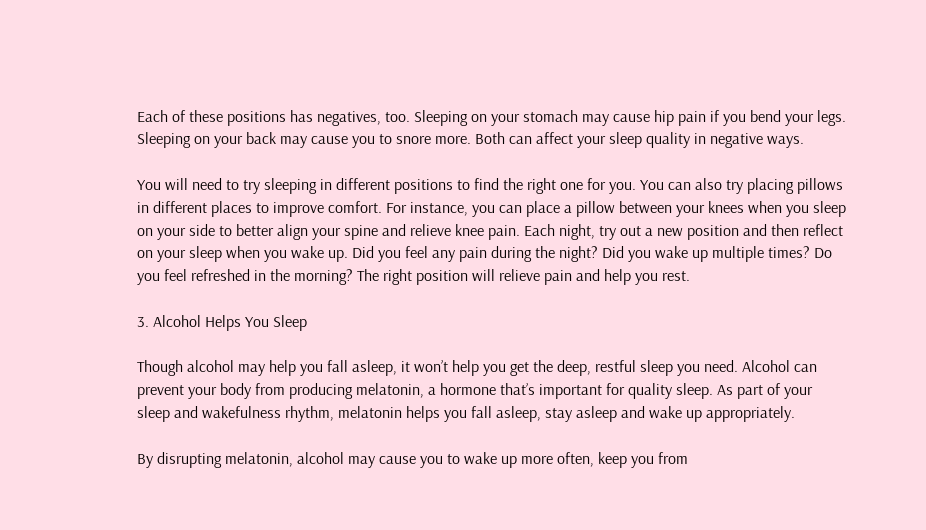Each of these positions has negatives, too. Sleeping on your stomach may cause hip pain if you bend your legs. Sleeping on your back may cause you to snore more. Both can affect your sleep quality in negative ways.

You will need to try sleeping in different positions to find the right one for you. You can also try placing pillows in different places to improve comfort. For instance, you can place a pillow between your knees when you sleep on your side to better align your spine and relieve knee pain. Each night, try out a new position and then reflect on your sleep when you wake up. Did you feel any pain during the night? Did you wake up multiple times? Do you feel refreshed in the morning? The right position will relieve pain and help you rest.

3. Alcohol Helps You Sleep

Though alcohol may help you fall asleep, it won’t help you get the deep, restful sleep you need. Alcohol can prevent your body from producing melatonin, a hormone that’s important for quality sleep. As part of your sleep and wakefulness rhythm, melatonin helps you fall asleep, stay asleep and wake up appropriately.

By disrupting melatonin, alcohol may cause you to wake up more often, keep you from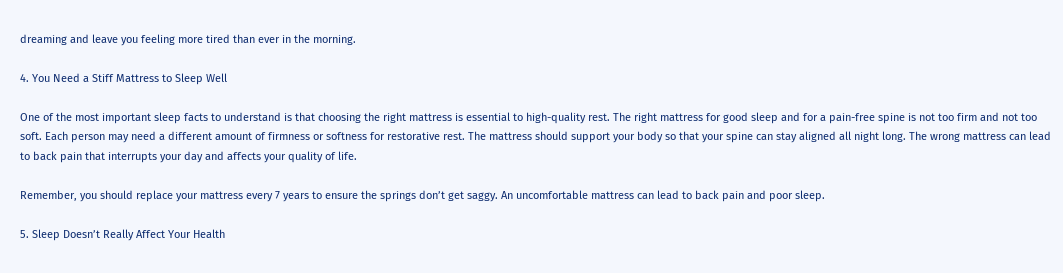dreaming and leave you feeling more tired than ever in the morning.

4. You Need a Stiff Mattress to Sleep Well

One of the most important sleep facts to understand is that choosing the right mattress is essential to high-quality rest. The right mattress for good sleep and for a pain-free spine is not too firm and not too soft. Each person may need a different amount of firmness or softness for restorative rest. The mattress should support your body so that your spine can stay aligned all night long. The wrong mattress can lead to back pain that interrupts your day and affects your quality of life.

Remember, you should replace your mattress every 7 years to ensure the springs don’t get saggy. An uncomfortable mattress can lead to back pain and poor sleep.

5. Sleep Doesn’t Really Affect Your Health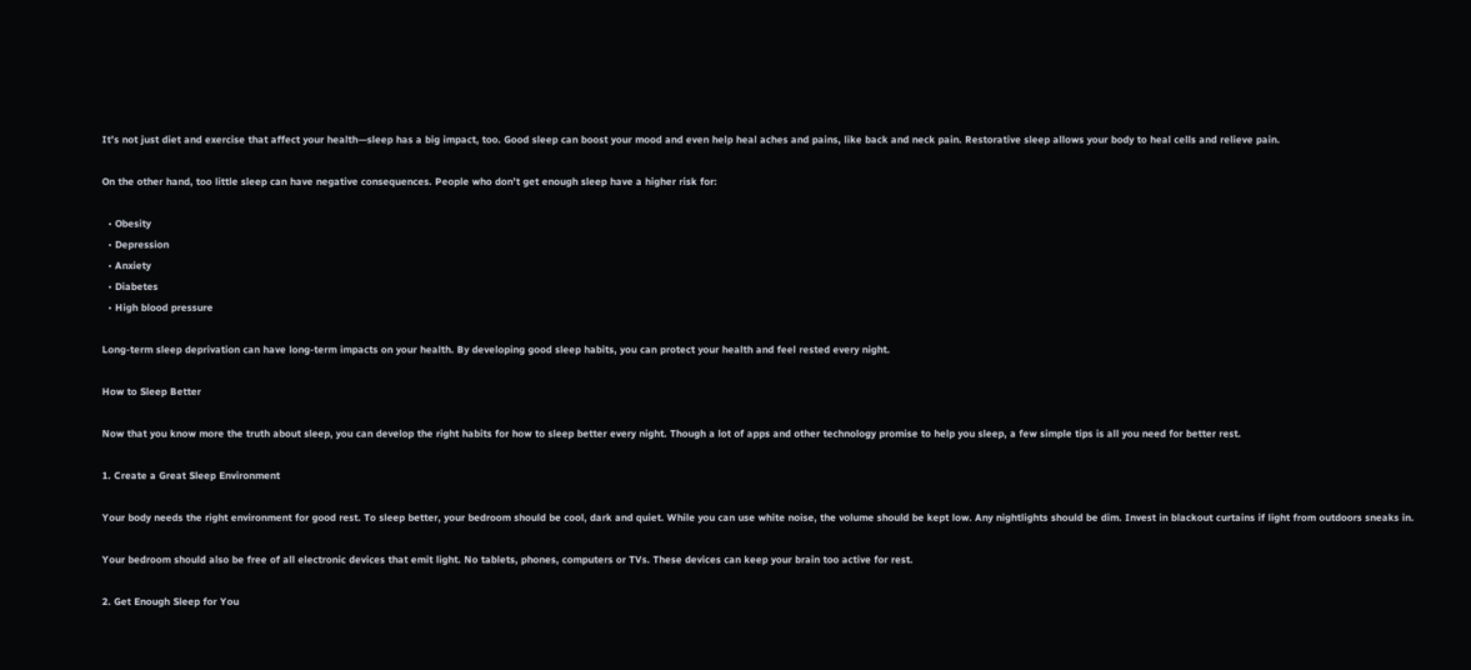It’s not just diet and exercise that affect your health—sleep has a big impact, too. Good sleep can boost your mood and even help heal aches and pains, like back and neck pain. Restorative sleep allows your body to heal cells and relieve pain.

On the other hand, too little sleep can have negative consequences. People who don’t get enough sleep have a higher risk for:

  • Obesity
  • Depression
  • Anxiety
  • Diabetes
  • High blood pressure

Long-term sleep deprivation can have long-term impacts on your health. By developing good sleep habits, you can protect your health and feel rested every night.

How to Sleep Better

Now that you know more the truth about sleep, you can develop the right habits for how to sleep better every night. Though a lot of apps and other technology promise to help you sleep, a few simple tips is all you need for better rest.

1. Create a Great Sleep Environment

Your body needs the right environment for good rest. To sleep better, your bedroom should be cool, dark and quiet. While you can use white noise, the volume should be kept low. Any nightlights should be dim. Invest in blackout curtains if light from outdoors sneaks in.

Your bedroom should also be free of all electronic devices that emit light. No tablets, phones, computers or TVs. These devices can keep your brain too active for rest.

2. Get Enough Sleep for You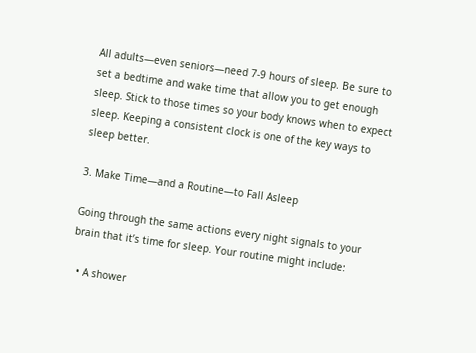All adults—even seniors—need 7-9 hours of sleep. Be sure to set a bedtime and wake time that allow you to get enough sleep. Stick to those times so your body knows when to expect sleep. Keeping a consistent clock is one of the key ways to sleep better.

3. Make Time—and a Routine—to Fall Asleep

Going through the same actions every night signals to your brain that it’s time for sleep. Your routine might include:

  • A shower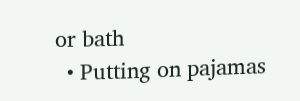or bath
  • Putting on pajamas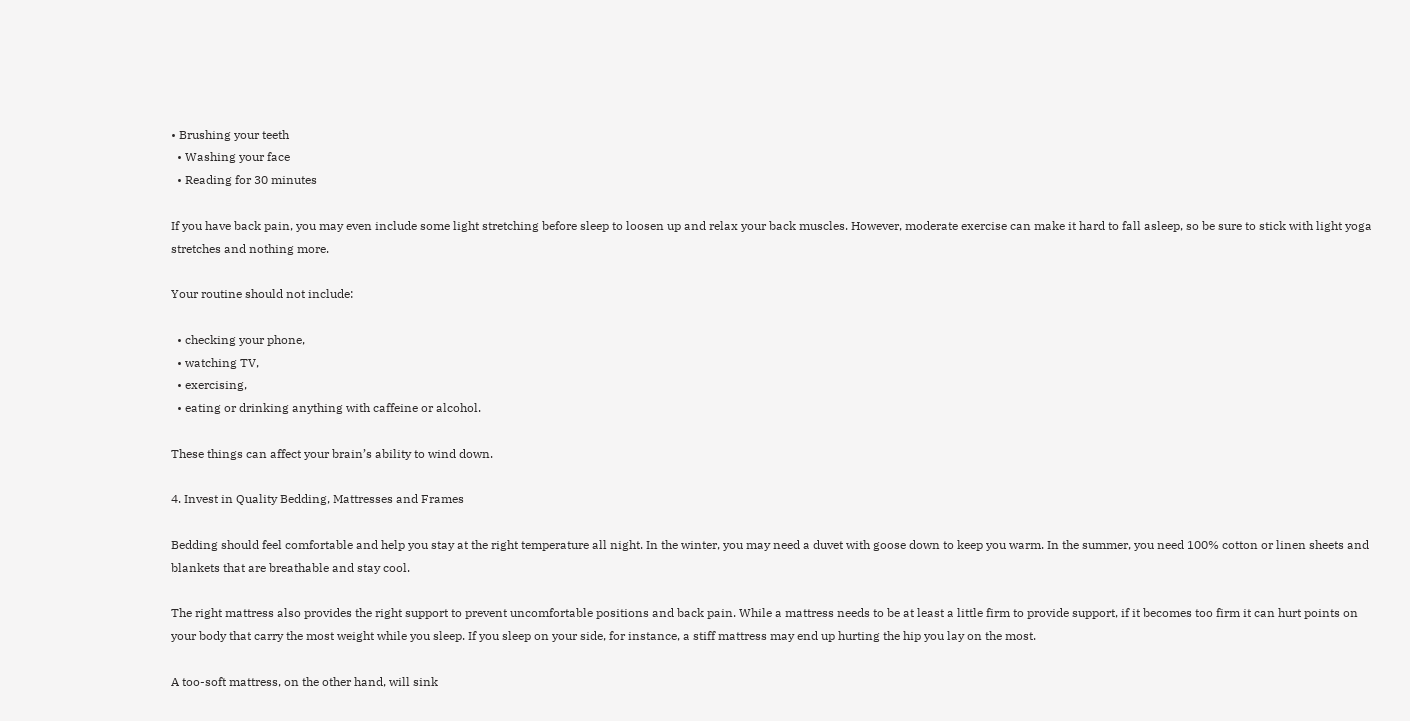• Brushing your teeth
  • Washing your face
  • Reading for 30 minutes

If you have back pain, you may even include some light stretching before sleep to loosen up and relax your back muscles. However, moderate exercise can make it hard to fall asleep, so be sure to stick with light yoga stretches and nothing more.

Your routine should not include:

  • checking your phone,
  • watching TV,
  • exercising,
  • eating or drinking anything with caffeine or alcohol.

These things can affect your brain’s ability to wind down.

4. Invest in Quality Bedding, Mattresses and Frames

Bedding should feel comfortable and help you stay at the right temperature all night. In the winter, you may need a duvet with goose down to keep you warm. In the summer, you need 100% cotton or linen sheets and blankets that are breathable and stay cool.

The right mattress also provides the right support to prevent uncomfortable positions and back pain. While a mattress needs to be at least a little firm to provide support, if it becomes too firm it can hurt points on your body that carry the most weight while you sleep. If you sleep on your side, for instance, a stiff mattress may end up hurting the hip you lay on the most.

A too-soft mattress, on the other hand, will sink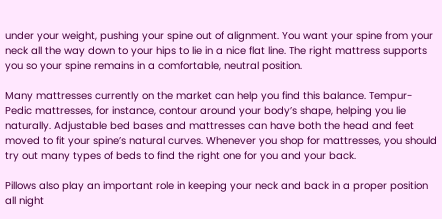under your weight, pushing your spine out of alignment. You want your spine from your neck all the way down to your hips to lie in a nice flat line. The right mattress supports you so your spine remains in a comfortable, neutral position.

Many mattresses currently on the market can help you find this balance. Tempur-Pedic mattresses, for instance, contour around your body’s shape, helping you lie naturally. Adjustable bed bases and mattresses can have both the head and feet moved to fit your spine’s natural curves. Whenever you shop for mattresses, you should try out many types of beds to find the right one for you and your back.

Pillows also play an important role in keeping your neck and back in a proper position all night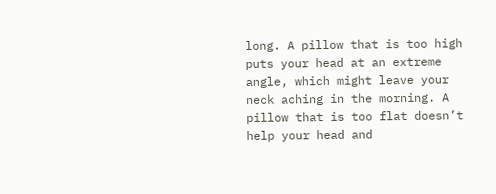long. A pillow that is too high puts your head at an extreme angle, which might leave your neck aching in the morning. A pillow that is too flat doesn’t help your head and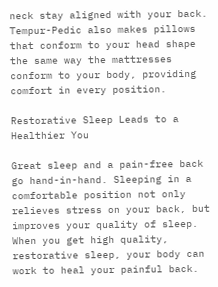neck stay aligned with your back. Tempur-Pedic also makes pillows that conform to your head shape the same way the mattresses conform to your body, providing comfort in every position.

Restorative Sleep Leads to a Healthier You

Great sleep and a pain-free back go hand-in-hand. Sleeping in a comfortable position not only relieves stress on your back, but improves your quality of sleep. When you get high quality, restorative sleep, your body can work to heal your painful back.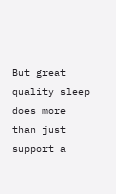But great quality sleep does more than just support a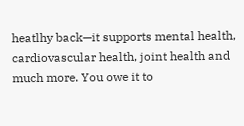heatlhy back—it supports mental health, cardiovascular health, joint health and much more. You owe it to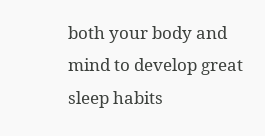both your body and mind to develop great sleep habits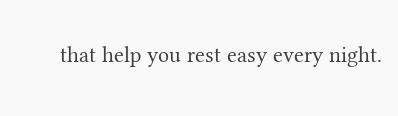that help you rest easy every night.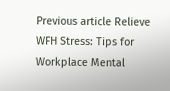Previous article Relieve WFH Stress: Tips for Workplace Mental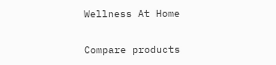Wellness At Home

Compare products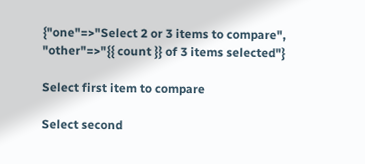{"one"=>"Select 2 or 3 items to compare", "other"=>"{{ count }} of 3 items selected"}

Select first item to compare

Select second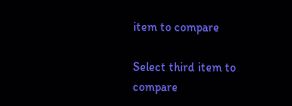item to compare

Select third item to compare